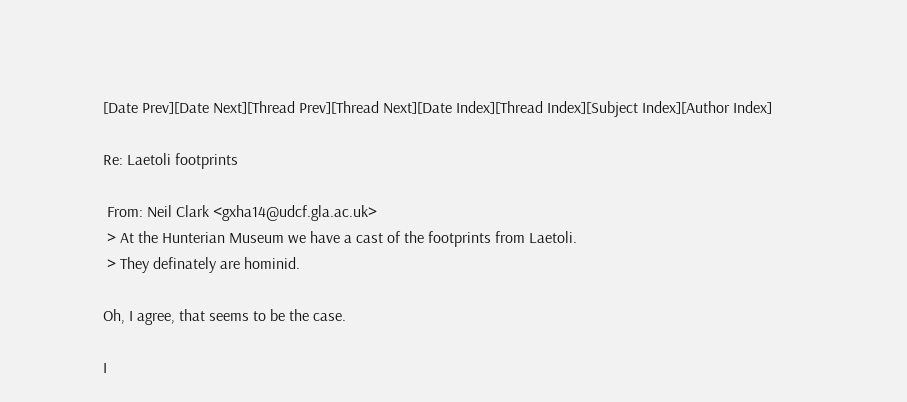[Date Prev][Date Next][Thread Prev][Thread Next][Date Index][Thread Index][Subject Index][Author Index]

Re: Laetoli footprints

 From: Neil Clark <gxha14@udcf.gla.ac.uk>
 > At the Hunterian Museum we have a cast of the footprints from Laetoli.
 > They definately are hominid.

Oh, I agree, that seems to be the case.

I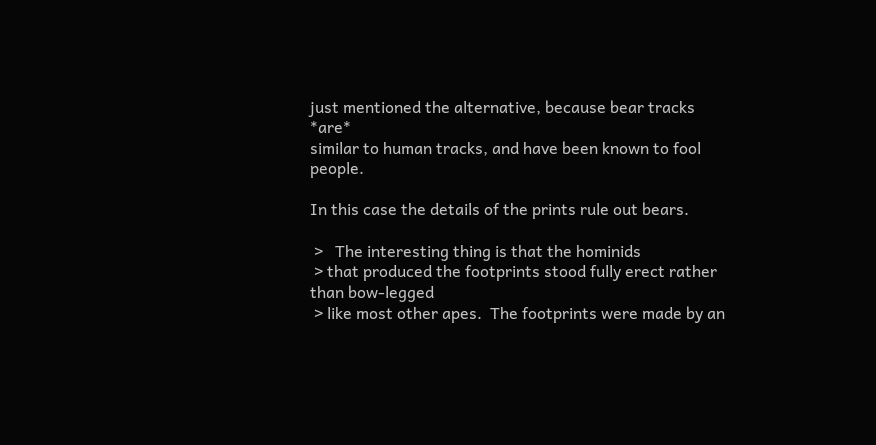just mentioned the alternative, because bear tracks *are*
similar to human tracks, and have been known to fool people.

In this case the details of the prints rule out bears.

 >   The interesting thing is that the hominids
 > that produced the footprints stood fully erect rather than bow-legged
 > like most other apes.  The footprints were made by an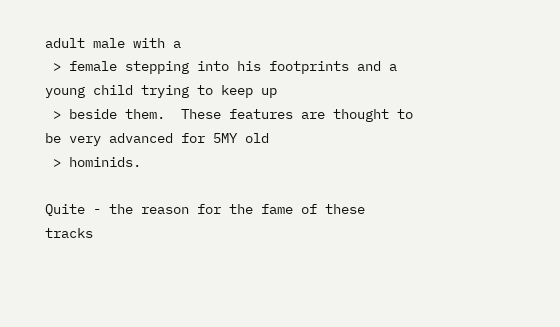adult male with a
 > female stepping into his footprints and a young child trying to keep up
 > beside them.  These features are thought to be very advanced for 5MY old
 > hominids.

Quite - the reason for the fame of these tracks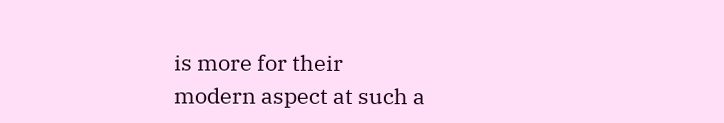is more for their
modern aspect at such a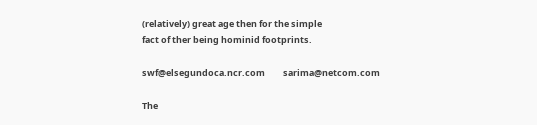(relatively) great age then for the simple
fact of ther being hominid footprints.

swf@elsegundoca.ncr.com         sarima@netcom.com

The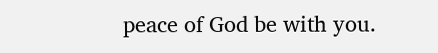peace of God be with you.